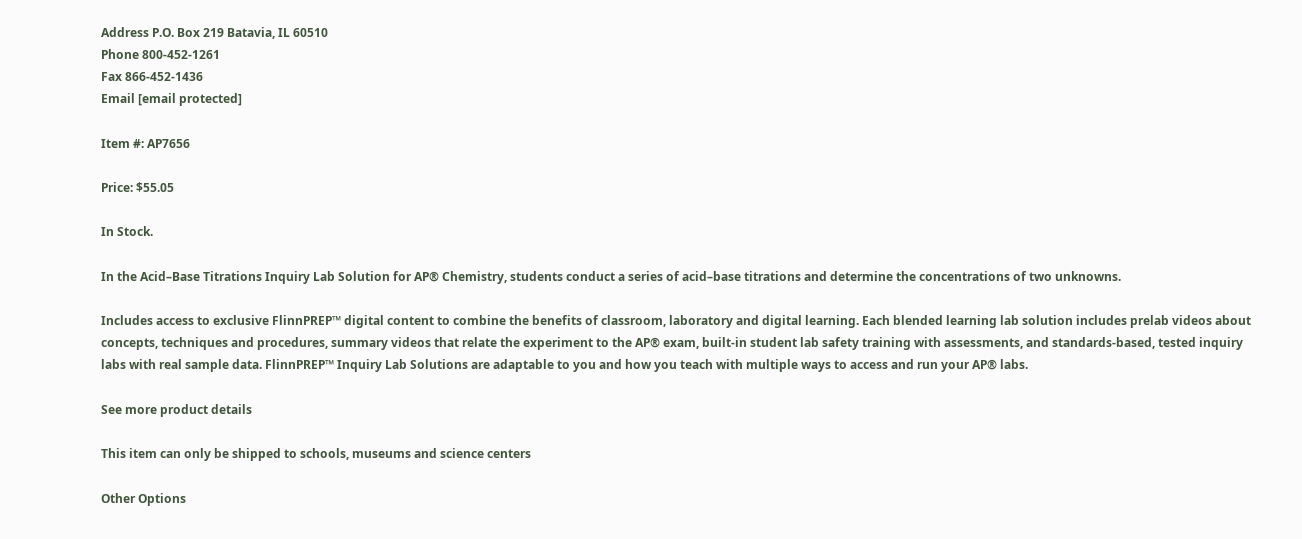Address P.O. Box 219 Batavia, IL 60510
Phone 800-452-1261
Fax 866-452-1436
Email [email protected]

Item #: AP7656

Price: $55.05

In Stock.

In the Acid–Base Titrations Inquiry Lab Solution for AP® Chemistry, students conduct a series of acid–base titrations and determine the concentrations of two unknowns.

Includes access to exclusive FlinnPREP™ digital content to combine the benefits of classroom, laboratory and digital learning. Each blended learning lab solution includes prelab videos about concepts, techniques and procedures, summary videos that relate the experiment to the AP® exam, built-in student lab safety training with assessments, and standards-based, tested inquiry labs with real sample data. FlinnPREP™ Inquiry Lab Solutions are adaptable to you and how you teach with multiple ways to access and run your AP® labs.

See more product details

This item can only be shipped to schools, museums and science centers

Other Options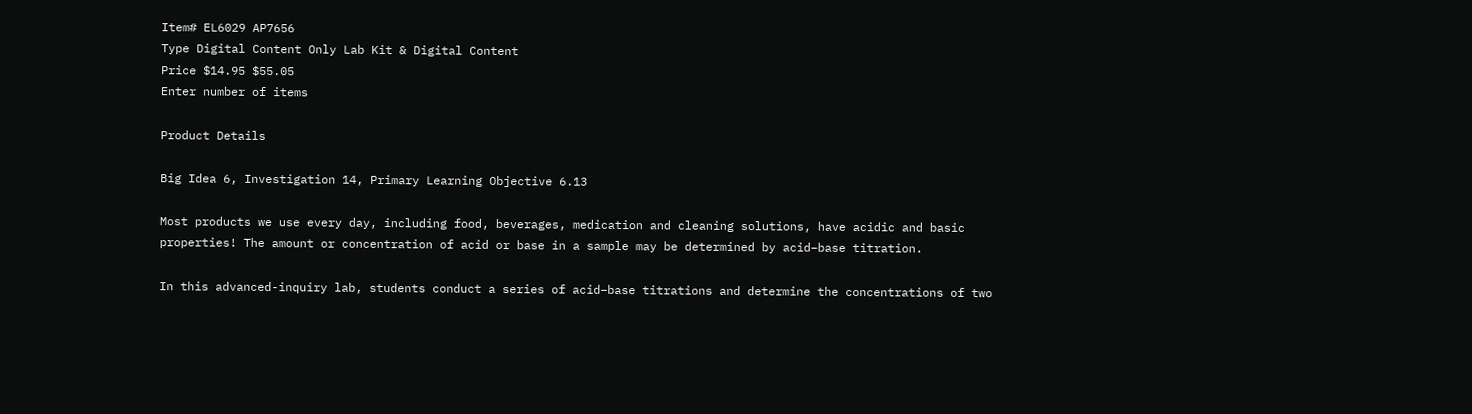Item# EL6029 AP7656
Type Digital Content Only Lab Kit & Digital Content
Price $14.95 $55.05
Enter number of items

Product Details

Big Idea 6, Investigation 14, Primary Learning Objective 6.13

Most products we use every day, including food, beverages, medication and cleaning solutions, have acidic and basic properties! The amount or concentration of acid or base in a sample may be determined by acid–base titration.

In this advanced-inquiry lab, students conduct a series of acid–base titrations and determine the concentrations of two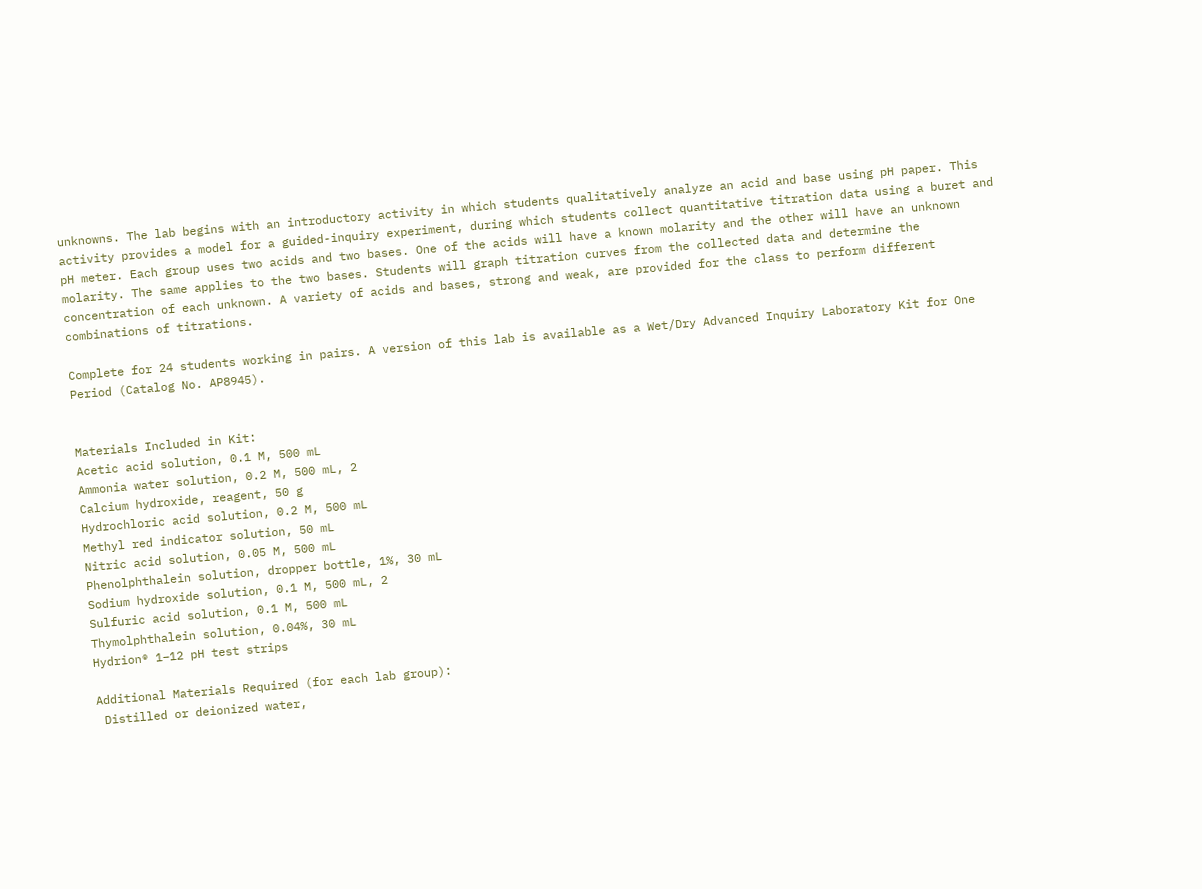unknowns. The lab begins with an introductory activity in which students qualitatively analyze an acid and base using pH paper. This activity provides a model for a guided-inquiry experiment, during which students collect quantitative titration data using a buret and pH meter. Each group uses two acids and two bases. One of the acids will have a known molarity and the other will have an unknown molarity. The same applies to the two bases. Students will graph titration curves from the collected data and determine the concentration of each unknown. A variety of acids and bases, strong and weak, are provided for the class to perform different combinations of titrations.

Complete for 24 students working in pairs. A version of this lab is available as a Wet/Dry Advanced Inquiry Laboratory Kit for One Period (Catalog No. AP8945).


Materials Included in Kit:
Acetic acid solution, 0.1 M, 500 mL
Ammonia water solution, 0.2 M, 500 mL, 2
Calcium hydroxide, reagent, 50 g
Hydrochloric acid solution, 0.2 M, 500 mL
Methyl red indicator solution, 50 mL
Nitric acid solution, 0.05 M, 500 mL
Phenolphthalein solution, dropper bottle, 1%, 30 mL
Sodium hydroxide solution, 0.1 M, 500 mL, 2
Sulfuric acid solution, 0.1 M, 500 mL
Thymolphthalein solution, 0.04%, 30 mL
Hydrion® 1–12 pH test strips

Additional Materials Required (for each lab group):
 Distilled or deionized water,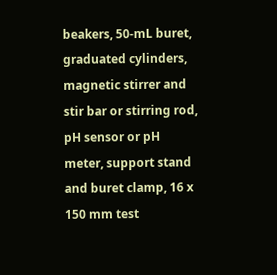beakers, 50-mL buret, graduated cylinders, magnetic stirrer and stir bar or stirring rod, pH sensor or pH meter, support stand and buret clamp, 16 x 150 mm test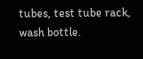tubes, test tube rack, wash bottle.